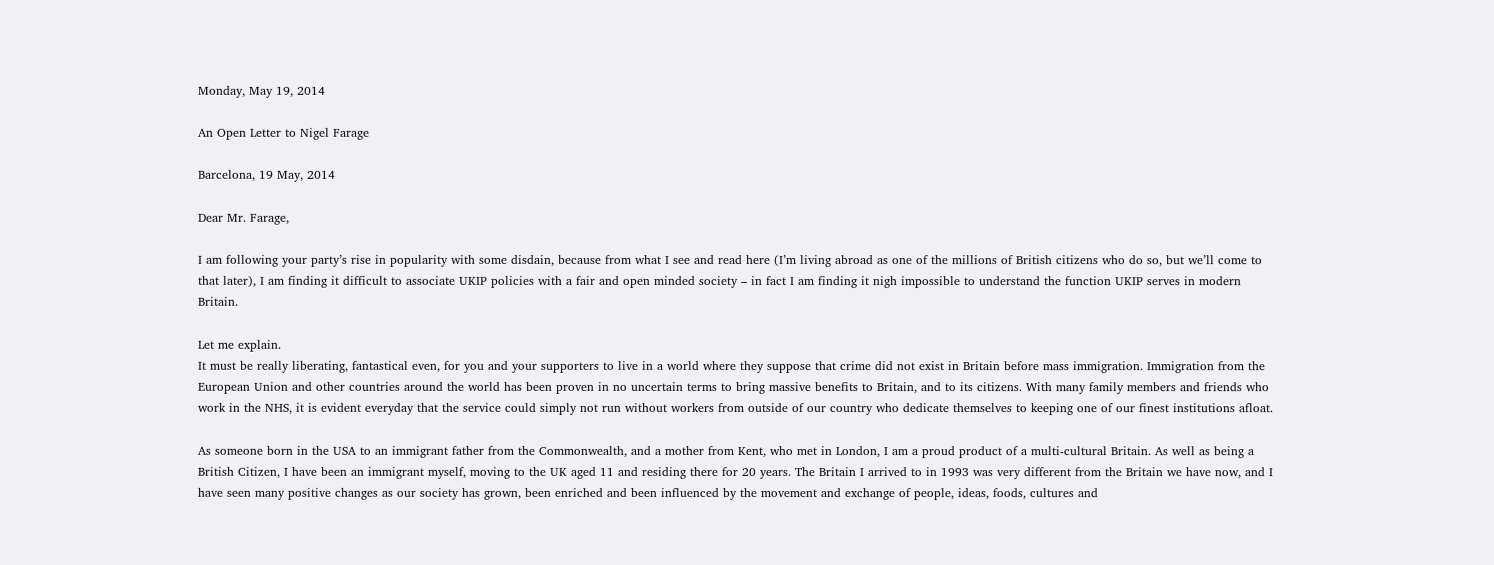Monday, May 19, 2014

An Open Letter to Nigel Farage

Barcelona, 19 May, 2014

Dear Mr. Farage,

I am following your party’s rise in popularity with some disdain, because from what I see and read here (I’m living abroad as one of the millions of British citizens who do so, but we’ll come to that later), I am finding it difficult to associate UKIP policies with a fair and open minded society – in fact I am finding it nigh impossible to understand the function UKIP serves in modern Britain.

Let me explain.
It must be really liberating, fantastical even, for you and your supporters to live in a world where they suppose that crime did not exist in Britain before mass immigration. Immigration from the European Union and other countries around the world has been proven in no uncertain terms to bring massive benefits to Britain, and to its citizens. With many family members and friends who work in the NHS, it is evident everyday that the service could simply not run without workers from outside of our country who dedicate themselves to keeping one of our finest institutions afloat.

As someone born in the USA to an immigrant father from the Commonwealth, and a mother from Kent, who met in London, I am a proud product of a multi-cultural Britain. As well as being a British Citizen, I have been an immigrant myself, moving to the UK aged 11 and residing there for 20 years. The Britain I arrived to in 1993 was very different from the Britain we have now, and I have seen many positive changes as our society has grown, been enriched and been influenced by the movement and exchange of people, ideas, foods, cultures and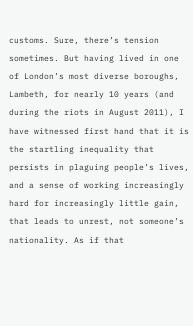customs. Sure, there’s tension sometimes. But having lived in one of London’s most diverse boroughs, Lambeth, for nearly 10 years (and during the riots in August 2011), I have witnessed first hand that it is the startling inequality that persists in plaguing people’s lives, and a sense of working increasingly hard for increasingly little gain, that leads to unrest, not someone’s nationality. As if that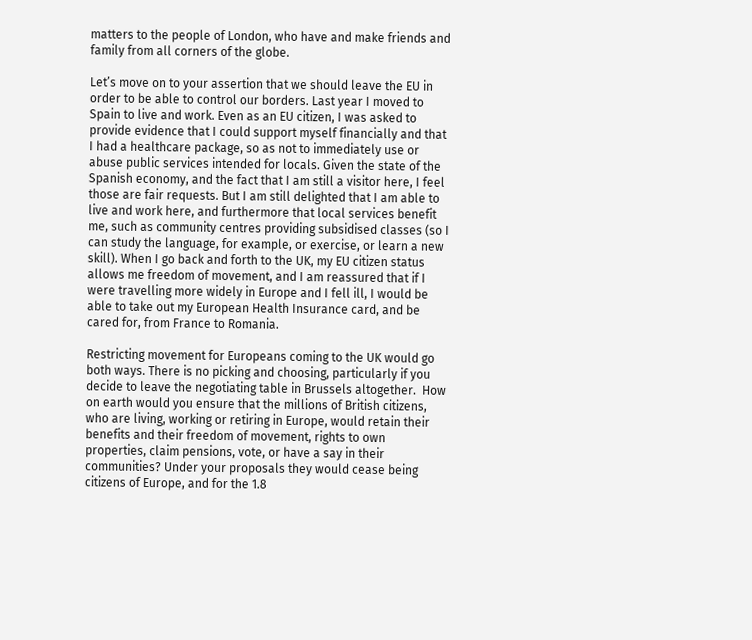matters to the people of London, who have and make friends and family from all corners of the globe.

Let’s move on to your assertion that we should leave the EU in order to be able to control our borders. Last year I moved to Spain to live and work. Even as an EU citizen, I was asked to provide evidence that I could support myself financially and that I had a healthcare package, so as not to immediately use or abuse public services intended for locals. Given the state of the Spanish economy, and the fact that I am still a visitor here, I feel those are fair requests. But I am still delighted that I am able to live and work here, and furthermore that local services benefit me, such as community centres providing subsidised classes (so I can study the language, for example, or exercise, or learn a new skill). When I go back and forth to the UK, my EU citizen status allows me freedom of movement, and I am reassured that if I were travelling more widely in Europe and I fell ill, I would be able to take out my European Health Insurance card, and be cared for, from France to Romania.

Restricting movement for Europeans coming to the UK would go both ways. There is no picking and choosing, particularly if you decide to leave the negotiating table in Brussels altogether.  How on earth would you ensure that the millions of British citizens, who are living, working or retiring in Europe, would retain their benefits and their freedom of movement, rights to own properties, claim pensions, vote, or have a say in their communities? Under your proposals they would cease being citizens of Europe, and for the 1.8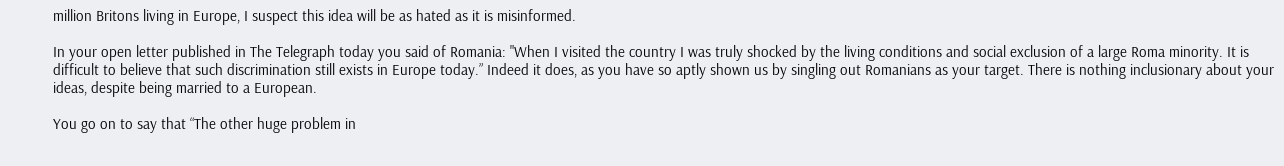million Britons living in Europe, I suspect this idea will be as hated as it is misinformed.

In your open letter published in The Telegraph today you said of Romania: "When I visited the country I was truly shocked by the living conditions and social exclusion of a large Roma minority. It is difficult to believe that such discrimination still exists in Europe today.” Indeed it does, as you have so aptly shown us by singling out Romanians as your target. There is nothing inclusionary about your ideas, despite being married to a European.

You go on to say that “The other huge problem in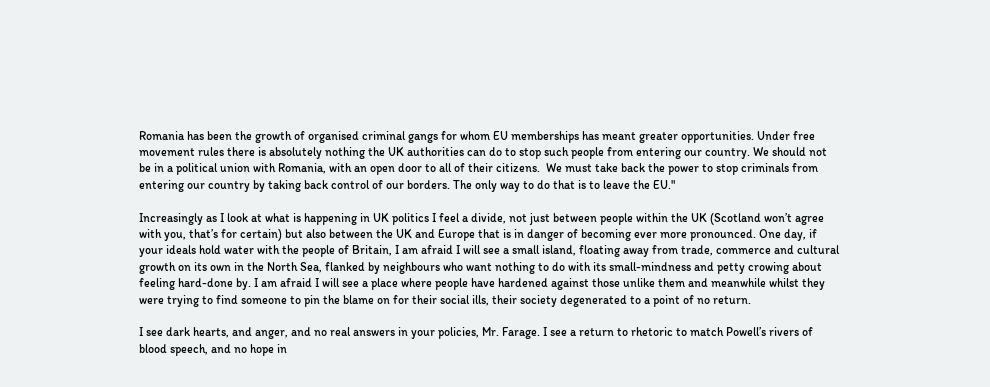Romania has been the growth of organised criminal gangs for whom EU memberships has meant greater opportunities. Under free movement rules there is absolutely nothing the UK authorities can do to stop such people from entering our country. We should not be in a political union with Romania, with an open door to all of their citizens.  We must take back the power to stop criminals from entering our country by taking back control of our borders. The only way to do that is to leave the EU."

Increasingly as I look at what is happening in UK politics I feel a divide, not just between people within the UK (Scotland won’t agree with you, that’s for certain) but also between the UK and Europe that is in danger of becoming ever more pronounced. One day, if your ideals hold water with the people of Britain, I am afraid I will see a small island, floating away from trade, commerce and cultural growth on its own in the North Sea, flanked by neighbours who want nothing to do with its small-mindness and petty crowing about feeling hard-done by. I am afraid I will see a place where people have hardened against those unlike them and meanwhile whilst they were trying to find someone to pin the blame on for their social ills, their society degenerated to a point of no return.

I see dark hearts, and anger, and no real answers in your policies, Mr. Farage. I see a return to rhetoric to match Powell’s rivers of blood speech, and no hope in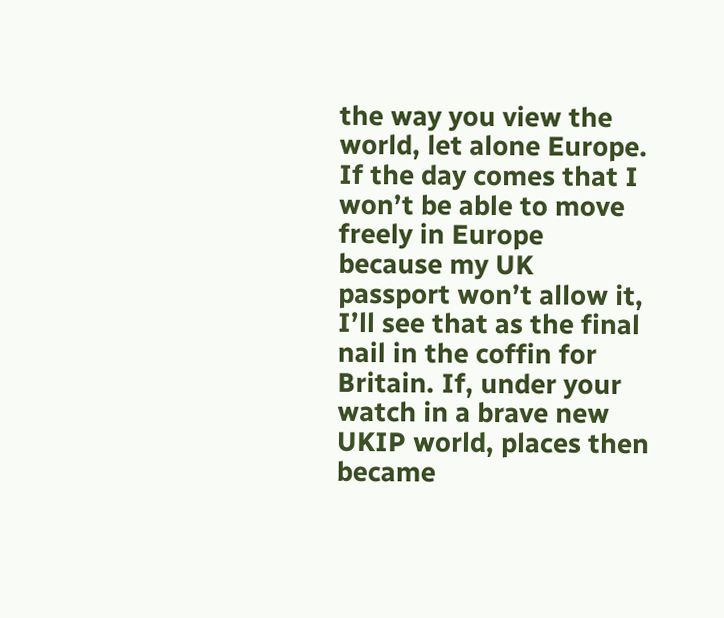the way you view the world, let alone Europe. If the day comes that I won’t be able to move freely in Europe because my UK passport won’t allow it, I’ll see that as the final nail in the coffin for Britain. If, under your watch in a brave new UKIP world, places then became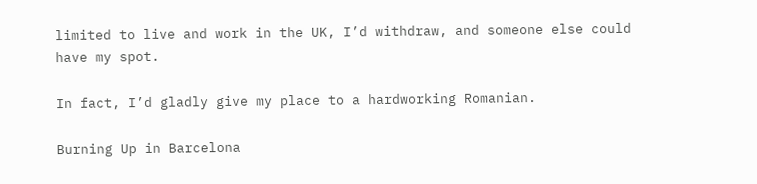limited to live and work in the UK, I’d withdraw, and someone else could have my spot.

In fact, I’d gladly give my place to a hardworking Romanian.

Burning Up in Barcelona